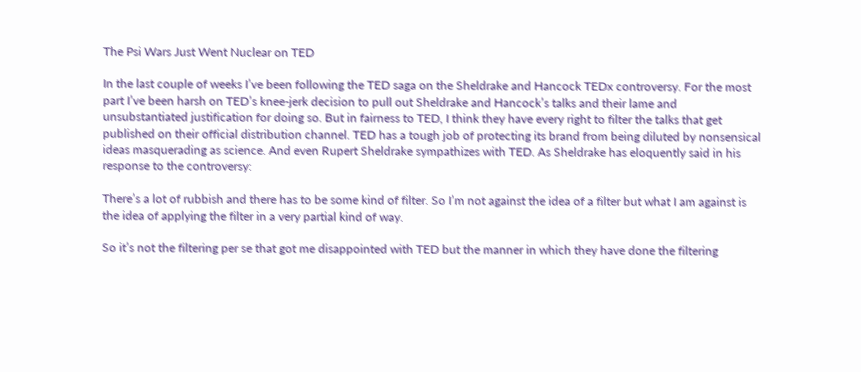The Psi Wars Just Went Nuclear on TED

In the last couple of weeks I’ve been following the TED saga on the Sheldrake and Hancock TEDx controversy. For the most part I’ve been harsh on TED’s knee-jerk decision to pull out Sheldrake and Hancock’s talks and their lame and unsubstantiated justification for doing so. But in fairness to TED, I think they have every right to filter the talks that get published on their official distribution channel. TED has a tough job of protecting its brand from being diluted by nonsensical ideas masquerading as science. And even Rupert Sheldrake sympathizes with TED. As Sheldrake has eloquently said in his response to the controversy:

There’s a lot of rubbish and there has to be some kind of filter. So I’m not against the idea of a filter but what I am against is the idea of applying the filter in a very partial kind of way.

So it’s not the filtering per se that got me disappointed with TED but the manner in which they have done the filtering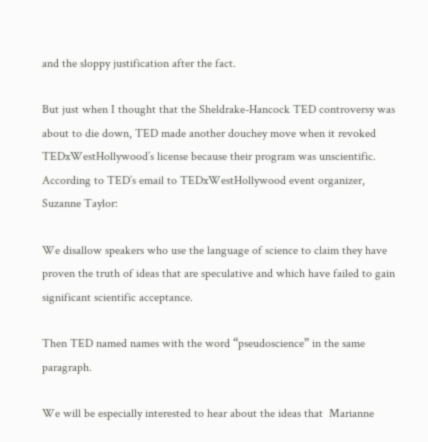and the sloppy justification after the fact.

But just when I thought that the Sheldrake-Hancock TED controversy was about to die down, TED made another douchey move when it revoked TEDxWestHollywood’s license because their program was unscientific. According to TED’s email to TEDxWestHollywood event organizer, Suzanne Taylor:

We disallow speakers who use the language of science to claim they have proven the truth of ideas that are speculative and which have failed to gain significant scientific acceptance.

Then TED named names with the word “pseudoscience” in the same paragraph.

We will be especially interested to hear about the ideas that  Marianne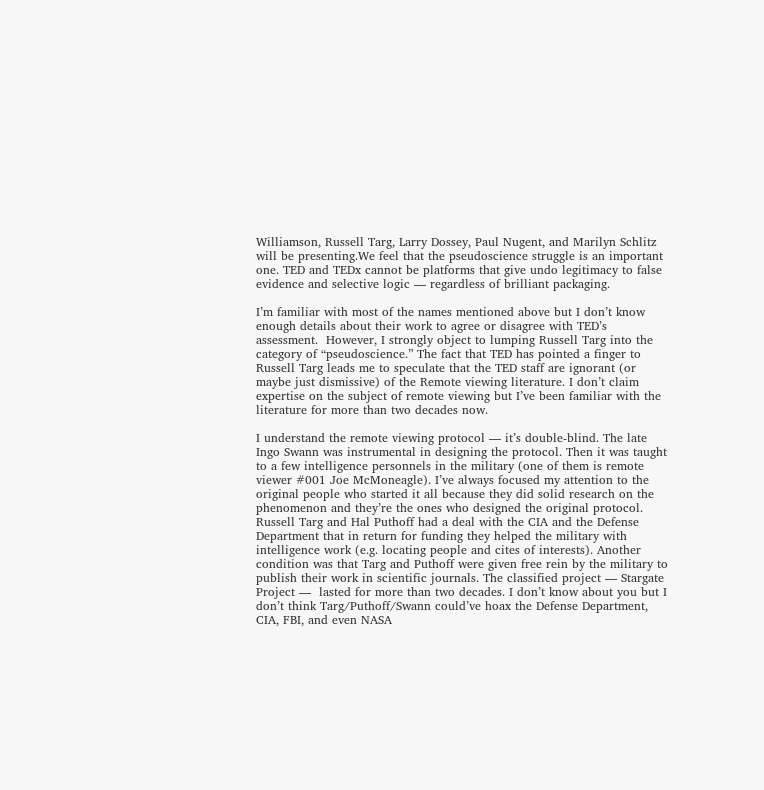Williamson, Russell Targ, Larry Dossey, Paul Nugent, and Marilyn Schlitz will be presenting.We feel that the pseudoscience struggle is an important one. TED and TEDx cannot be platforms that give undo legitimacy to false evidence and selective logic — regardless of brilliant packaging.

I’m familiar with most of the names mentioned above but I don’t know enough details about their work to agree or disagree with TED’s assessment.  However, I strongly object to lumping Russell Targ into the category of “pseudoscience.” The fact that TED has pointed a finger to Russell Targ leads me to speculate that the TED staff are ignorant (or maybe just dismissive) of the Remote viewing literature. I don’t claim expertise on the subject of remote viewing but I’ve been familiar with the literature for more than two decades now.

I understand the remote viewing protocol — it’s double-blind. The late Ingo Swann was instrumental in designing the protocol. Then it was taught to a few intelligence personnels in the military (one of them is remote viewer #001 Joe McMoneagle). I’ve always focused my attention to the original people who started it all because they did solid research on the phenomenon and they’re the ones who designed the original protocol. Russell Targ and Hal Puthoff had a deal with the CIA and the Defense Department that in return for funding they helped the military with intelligence work (e.g. locating people and cites of interests). Another condition was that Targ and Puthoff were given free rein by the military to publish their work in scientific journals. The classified project — Stargate Project —  lasted for more than two decades. I don’t know about you but I don’t think Targ/Puthoff/Swann could’ve hoax the Defense Department, CIA, FBI, and even NASA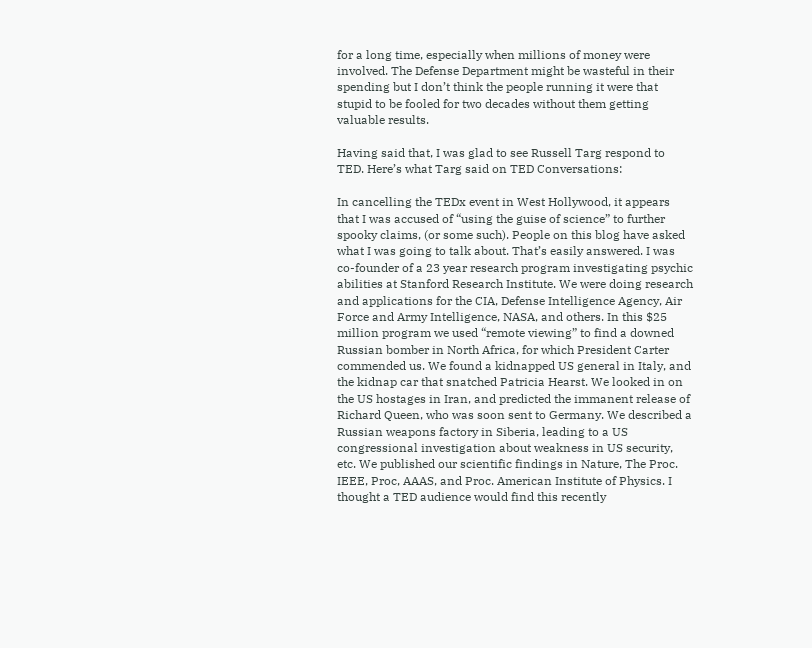for a long time, especially when millions of money were involved. The Defense Department might be wasteful in their spending but I don’t think the people running it were that stupid to be fooled for two decades without them getting valuable results.

Having said that, I was glad to see Russell Targ respond to TED. Here’s what Targ said on TED Conversations:

In cancelling the TEDx event in West Hollywood, it appears that I was accused of “using the guise of science” to further spooky claims, (or some such). People on this blog have asked what I was going to talk about. That’s easily answered. I was co-founder of a 23 year research program investigating psychic abilities at Stanford Research Institute. We were doing research and applications for the CIA, Defense Intelligence Agency, Air Force and Army Intelligence, NASA, and others. In this $25 million program we used “remote viewing” to find a downed Russian bomber in North Africa, for which President Carter commended us. We found a kidnapped US general in Italy, and the kidnap car that snatched Patricia Hearst. We looked in on the US hostages in Iran, and predicted the immanent release of Richard Queen, who was soon sent to Germany. We described a Russian weapons factory in Siberia, leading to a US congressional investigation about weakness in US security, etc. We published our scientific findings in Nature, The Proc. IEEE, Proc, AAAS, and Proc. American Institute of Physics. I thought a TED audience would find this recently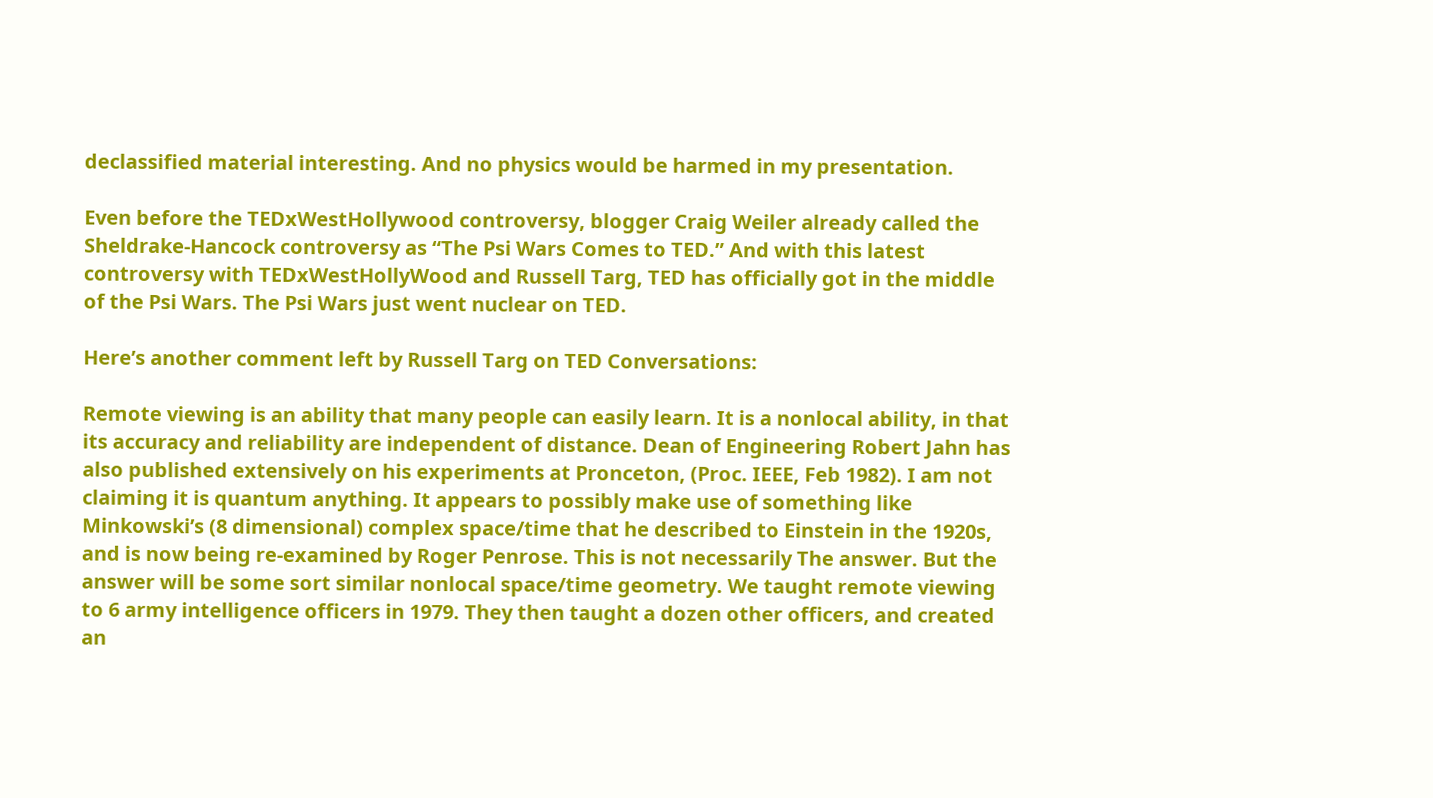declassified material interesting. And no physics would be harmed in my presentation.

Even before the TEDxWestHollywood controversy, blogger Craig Weiler already called the Sheldrake-Hancock controversy as “The Psi Wars Comes to TED.” And with this latest controversy with TEDxWestHollyWood and Russell Targ, TED has officially got in the middle of the Psi Wars. The Psi Wars just went nuclear on TED.

Here’s another comment left by Russell Targ on TED Conversations:

Remote viewing is an ability that many people can easily learn. It is a nonlocal ability, in that its accuracy and reliability are independent of distance. Dean of Engineering Robert Jahn has also published extensively on his experiments at Pronceton, (Proc. IEEE, Feb 1982). I am not claiming it is quantum anything. It appears to possibly make use of something like Minkowski’s (8 dimensional) complex space/time that he described to Einstein in the 1920s, and is now being re-examined by Roger Penrose. This is not necessarily The answer. But the answer will be some sort similar nonlocal space/time geometry. We taught remote viewing to 6 army intelligence officers in 1979. They then taught a dozen other officers, and created an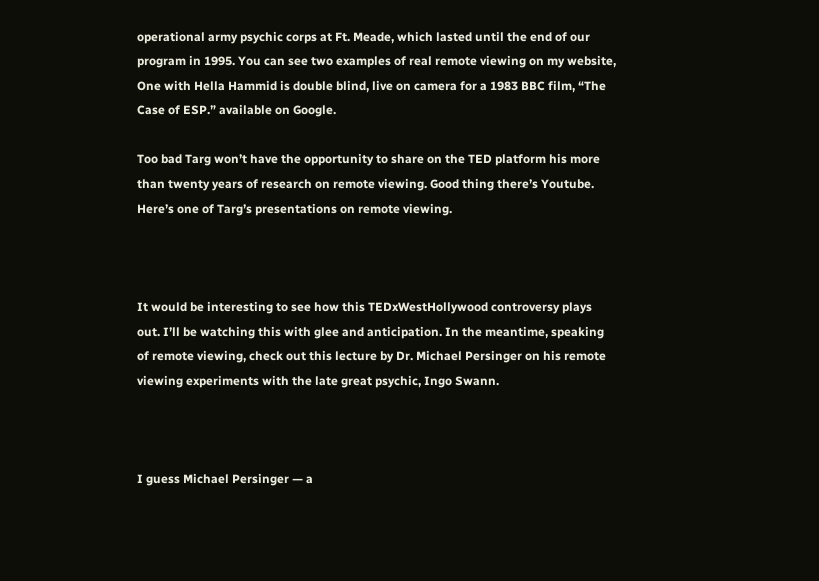operational army psychic corps at Ft. Meade, which lasted until the end of our program in 1995. You can see two examples of real remote viewing on my website, One with Hella Hammid is double blind, live on camera for a 1983 BBC film, “The Case of ESP.” available on Google.

Too bad Targ won’t have the opportunity to share on the TED platform his more than twenty years of research on remote viewing. Good thing there’s Youtube. Here’s one of Targ’s presentations on remote viewing.



It would be interesting to see how this TEDxWestHollywood controversy plays out. I’ll be watching this with glee and anticipation. In the meantime, speaking of remote viewing, check out this lecture by Dr. Michael Persinger on his remote viewing experiments with the late great psychic, Ingo Swann.



I guess Michael Persinger — a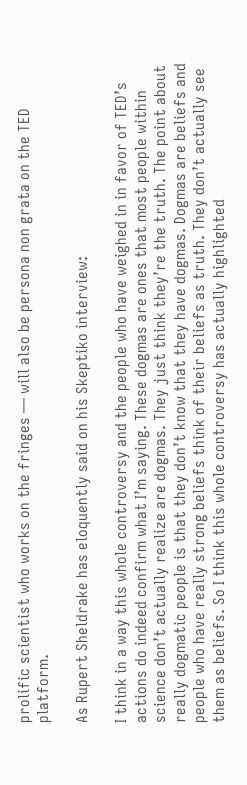prolific scientist who works on the fringes — will also be persona non grata on the TED platform.

As Rupert Sheldrake has eloquently said on his Skeptiko interview:

I think in a way this whole controversy and the people who have weighed in in favor of TED’s actions do indeed confirm what I’m saying. These dogmas are ones that most people within science don’t actually realize are dogmas. They just think they’re the truth. The point about really dogmatic people is that they don’t know that they have dogmas. Dogmas are beliefs and people who have really strong beliefs think of their beliefs as truth. They don’t actually see them as beliefs. So I think this whole controversy has actually highlighted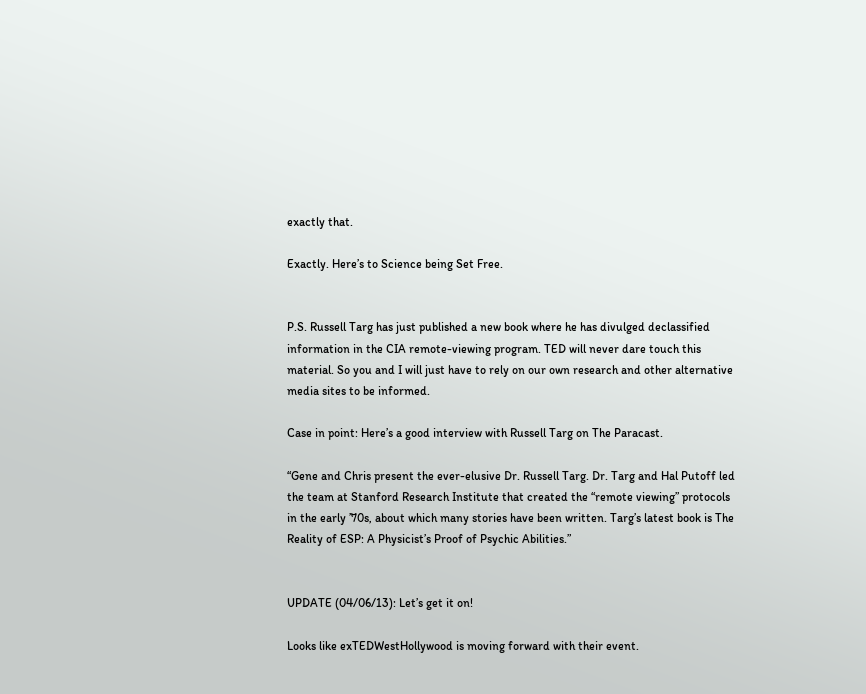exactly that.

Exactly. Here’s to Science being Set Free.


P.S. Russell Targ has just published a new book where he has divulged declassified information in the CIA remote-viewing program. TED will never dare touch this material. So you and I will just have to rely on our own research and other alternative media sites to be informed.

Case in point: Here’s a good interview with Russell Targ on The Paracast.

“Gene and Chris present the ever-elusive Dr. Russell Targ. Dr. Targ and Hal Putoff led the team at Stanford Research Institute that created the “remote viewing” protocols in the early ’70s, about which many stories have been written. Targ’s latest book is The Reality of ESP: A Physicist’s Proof of Psychic Abilities.”


UPDATE (04/06/13): Let’s get it on!

Looks like exTEDWestHollywood is moving forward with their event.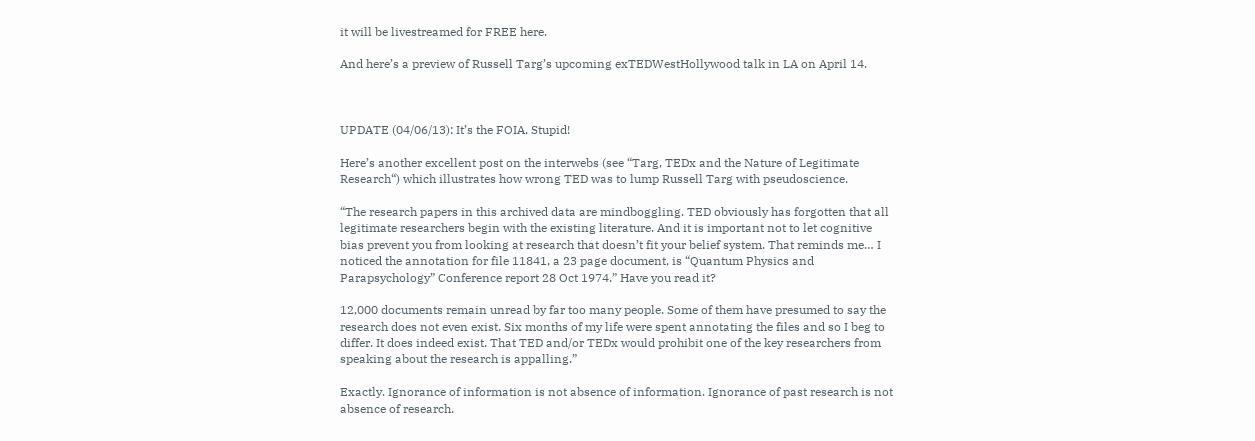it will be livestreamed for FREE here.

And here’s a preview of Russell Targ’s upcoming exTEDWestHollywood talk in LA on April 14.



UPDATE (04/06/13): It’s the FOIA, Stupid!

Here’s another excellent post on the interwebs (see “Targ, TEDx and the Nature of Legitimate Research“) which illustrates how wrong TED was to lump Russell Targ with pseudoscience.

“The research papers in this archived data are mindboggling. TED obviously has forgotten that all legitimate researchers begin with the existing literature. And it is important not to let cognitive bias prevent you from looking at research that doesn’t fit your belief system. That reminds me… I noticed the annotation for file 11841, a 23 page document, is “Quantum Physics and Parapsychology” Conference report 28 Oct 1974.” Have you read it?

12,000 documents remain unread by far too many people. Some of them have presumed to say the research does not even exist. Six months of my life were spent annotating the files and so I beg to differ. It does indeed exist. That TED and/or TEDx would prohibit one of the key researchers from speaking about the research is appalling.”

Exactly. Ignorance of information is not absence of information. Ignorance of past research is not absence of research.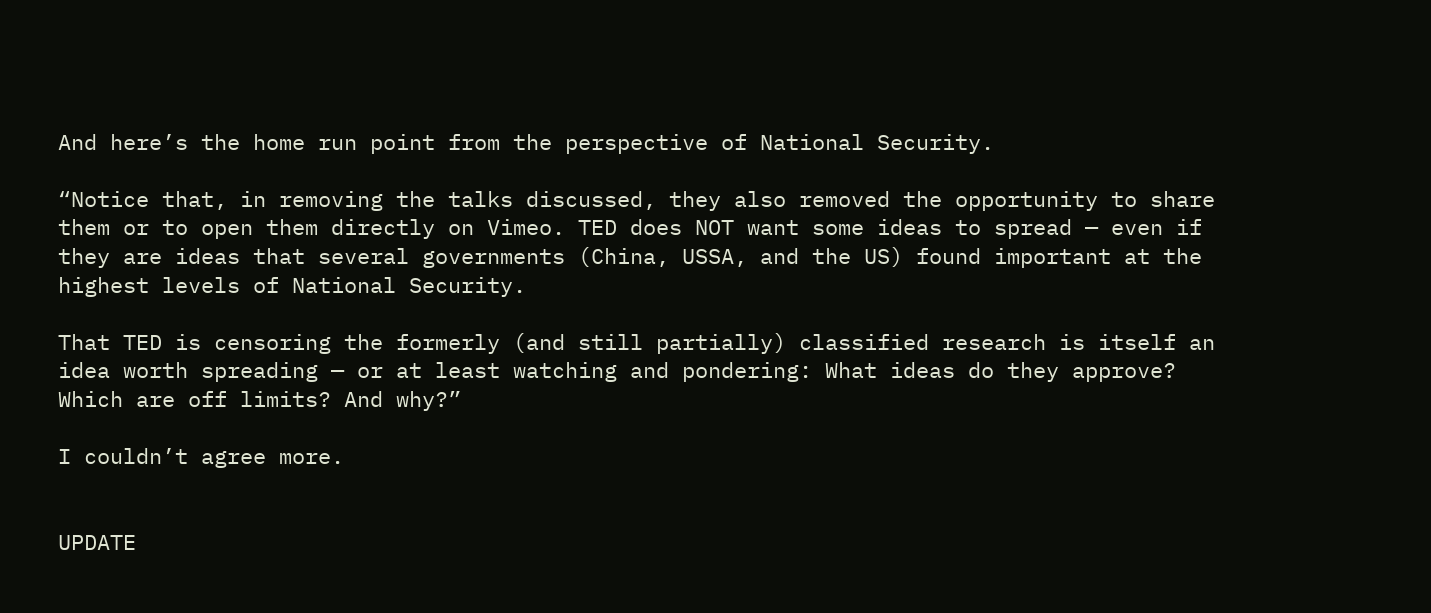And here’s the home run point from the perspective of National Security.

“Notice that, in removing the talks discussed, they also removed the opportunity to share them or to open them directly on Vimeo. TED does NOT want some ideas to spread — even if they are ideas that several governments (China, USSA, and the US) found important at the highest levels of National Security.

That TED is censoring the formerly (and still partially) classified research is itself an idea worth spreading — or at least watching and pondering: What ideas do they approve? Which are off limits? And why?”

I couldn’t agree more.


UPDATE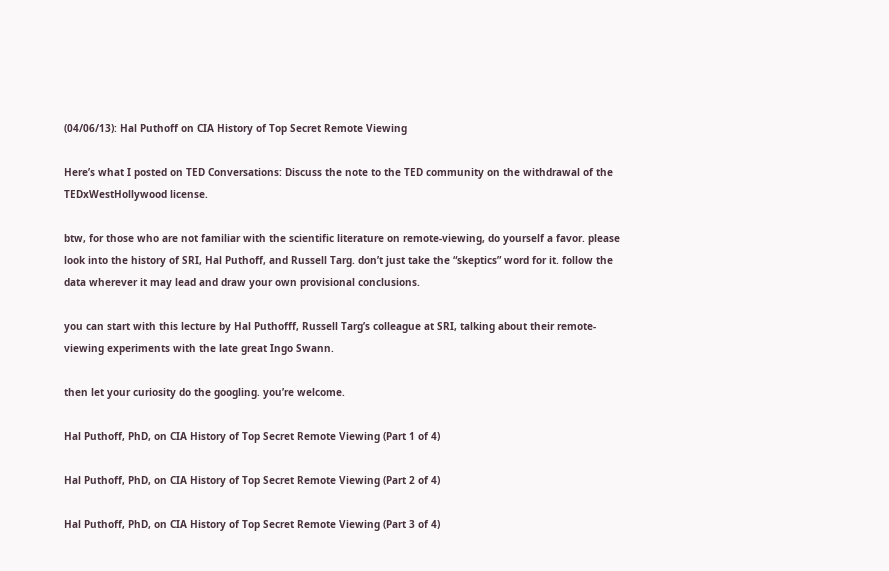(04/06/13): Hal Puthoff on CIA History of Top Secret Remote Viewing

Here’s what I posted on TED Conversations: Discuss the note to the TED community on the withdrawal of the TEDxWestHollywood license.

btw, for those who are not familiar with the scientific literature on remote-viewing, do yourself a favor. please look into the history of SRI, Hal Puthoff, and Russell Targ. don’t just take the “skeptics” word for it. follow the data wherever it may lead and draw your own provisional conclusions.

you can start with this lecture by Hal Puthofff, Russell Targ’s colleague at SRI, talking about their remote-viewing experiments with the late great Ingo Swann.

then let your curiosity do the googling. you’re welcome.

Hal Puthoff, PhD, on CIA History of Top Secret Remote Viewing (Part 1 of 4)

Hal Puthoff, PhD, on CIA History of Top Secret Remote Viewing (Part 2 of 4)

Hal Puthoff, PhD, on CIA History of Top Secret Remote Viewing (Part 3 of 4)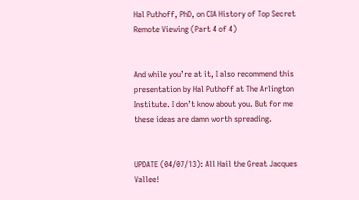Hal Puthoff, PhD, on CIA History of Top Secret Remote Viewing (Part 4 of 4)


And while you’re at it, I also recommend this presentation by Hal Puthoff at The Arlington Institute. I don’t know about you. But for me these ideas are damn worth spreading.


UPDATE (04/07/13): All Hail the Great Jacques Vallee!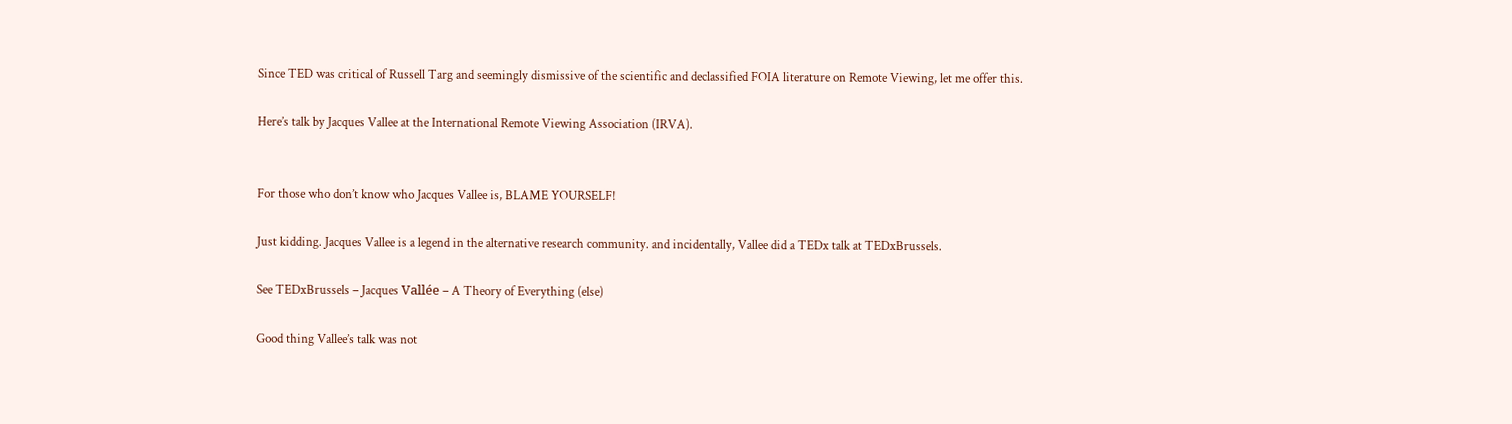Since TED was critical of Russell Targ and seemingly dismissive of the scientific and declassified FOIA literature on Remote Viewing, let me offer this.

Here’s talk by Jacques Vallee at the International Remote Viewing Association (IRVA).


For those who don’t know who Jacques Vallee is, BLAME YOURSELF!

Just kidding. Jacques Vallee is a legend in the alternative research community. and incidentally, Vallee did a TEDx talk at TEDxBrussels.

See TEDxBrussels – Jacques Vallée – A Theory of Everything (else)

Good thing Vallee’s talk was not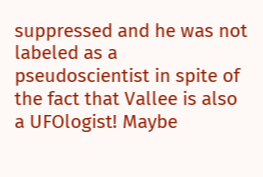suppressed and he was not labeled as a pseudoscientist in spite of the fact that Vallee is also a UFOlogist! Maybe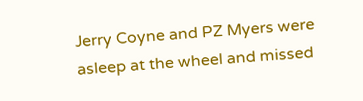Jerry Coyne and PZ Myers were asleep at the wheel and missed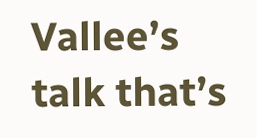Vallee’s talk that’s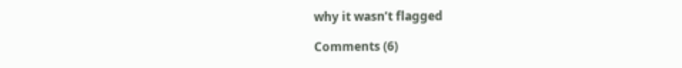why it wasn’t flagged

Comments (6)